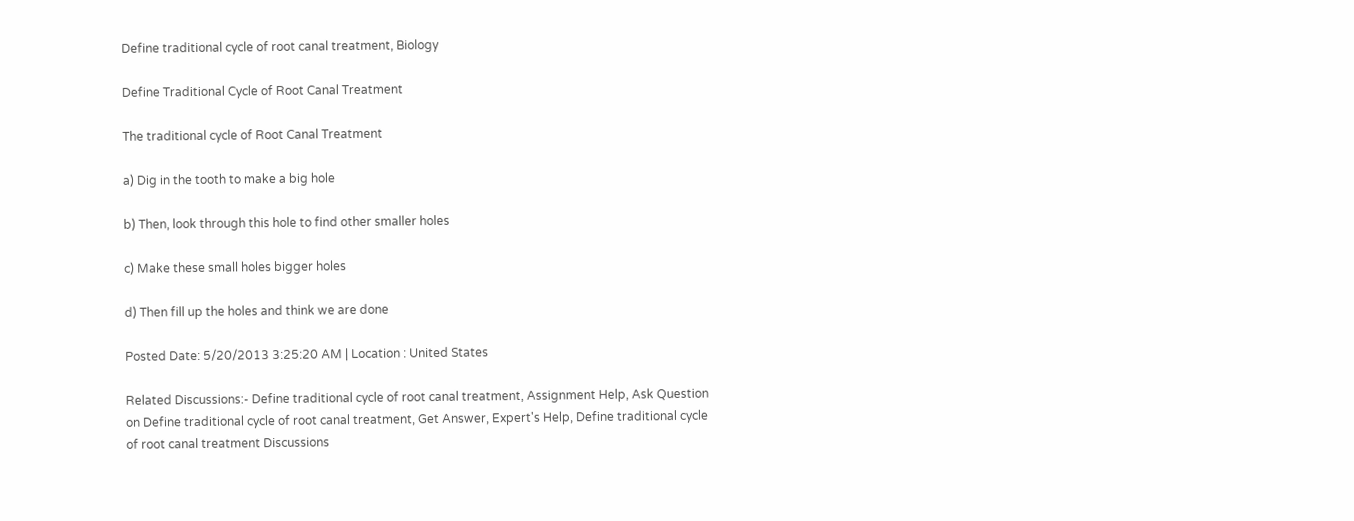Define traditional cycle of root canal treatment, Biology

Define Traditional Cycle of Root Canal Treatment

The traditional cycle of Root Canal Treatment

a) Dig in the tooth to make a big hole

b) Then, look through this hole to find other smaller holes

c) Make these small holes bigger holes

d) Then fill up the holes and think we are done

Posted Date: 5/20/2013 3:25:20 AM | Location : United States

Related Discussions:- Define traditional cycle of root canal treatment, Assignment Help, Ask Question on Define traditional cycle of root canal treatment, Get Answer, Expert's Help, Define traditional cycle of root canal treatment Discussions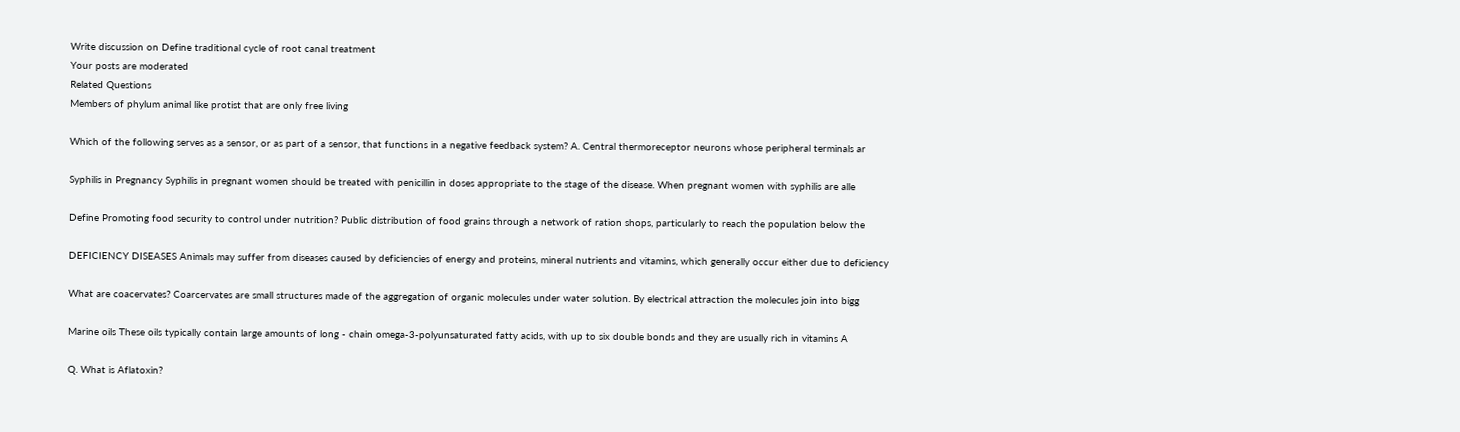Write discussion on Define traditional cycle of root canal treatment
Your posts are moderated
Related Questions
Members of phylum animal like protist that are only free living

Which of the following serves as a sensor, or as part of a sensor, that functions in a negative feedback system? A. Central thermoreceptor neurons whose peripheral terminals ar

Syphilis in Pregnancy Syphilis in pregnant women should be treated with penicillin in doses appropriate to the stage of the disease. When pregnant women with syphilis are alle

Define Promoting food security to control under nutrition? Public distribution of food grains through a network of ration shops, particularly to reach the population below the

DEFICIENCY DISEASES Animals may suffer from diseases caused by deficiencies of energy and proteins, mineral nutrients and vitamins, which generally occur either due to deficiency

What are coacervates? Coarcervates are small structures made of the aggregation of organic molecules under water solution. By electrical attraction the molecules join into bigg

Marine oils These oils typically contain large amounts of long - chain omega-3-polyunsaturated fatty acids, with up to six double bonds and they are usually rich in vitamins A

Q. What is Aflatoxin?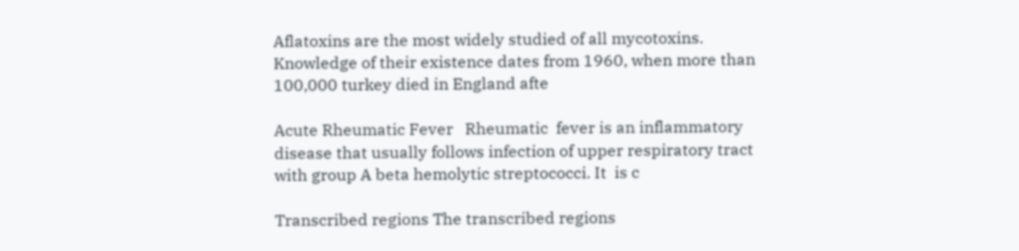Aflatoxins are the most widely studied of all mycotoxins. Knowledge of their existence dates from 1960, when more than 100,000 turkey died in England afte

Acute Rheumatic Fever   Rheumatic  fever is an inflammatory disease that usually follows infection of upper respiratory tract with group A beta hemolytic streptococci. It  is c

Transcribed regions The transcribed regions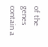of the genes contain a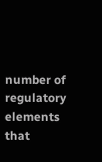number of regulatory elements that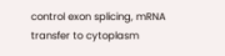control exon splicing, mRNA transfer to cytoplasm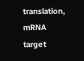translation, mRNA target